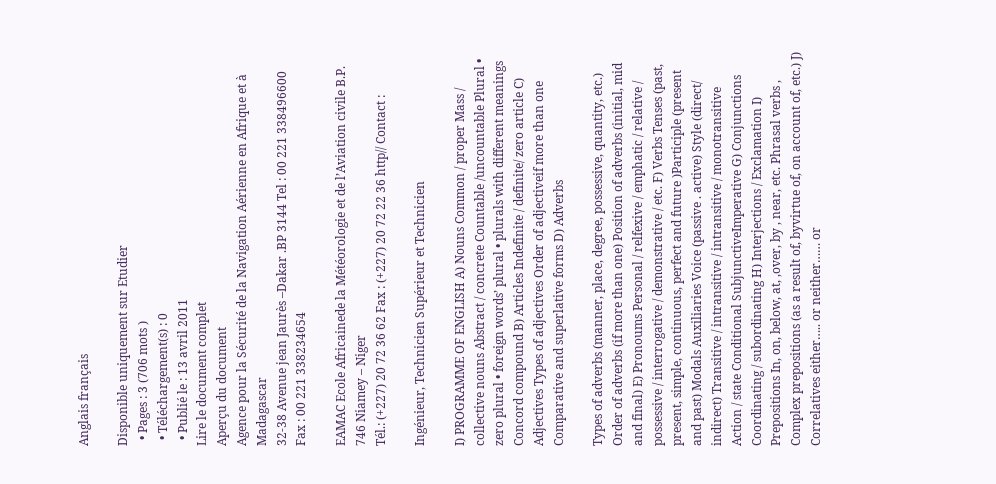Anglais français

Disponible uniquement sur Etudier
  • Pages : 3 (706 mots )
  • Téléchargement(s) : 0
  • Publié le : 13 avril 2011
Lire le document complet
Aperçu du document
Agence pour la Sécurité de la Navigation Aérienne en Afrique et à Madagascar
32-38 Avenue jean Jaurès –Dakar .BP 3144 Tel : 00 221 338496600 Fax : 00 221 338234654

EAMAC Ecole Africainede la Météorologie et de l’Aviation civile B.P. 746 Niamey – Niger
Tél.: (+227) 20 72 36 62 Fax : (+227) 20 72 22 36 http// Contact :

Ingénieur, Technicien Supérieur et Technicien

I) PROGRAMME OF ENGLISH A) Nouns Common / proper Mass / collective nouns Abstract / concrete Countable /uncountable Plural • zero plural • foreign words’ plural • plurals with different meanings Concord compound B) Articles Indefinite / definite/ zero article C) Adjectives Types of adjectives Order of adjectiveif more than one Comparative and superlative forms D) Adverbs

Types of adverbs (manner, place, degree, possessive, quantity, etc.) Order of adverbs (if more than one) Position of adverbs (initial, mid and final) E) Pronoums Personal / relfexive / emphatic / relative / possessive / interrogative / demonstrative / etc. F) Verbs Tenses (past, present, simple, continuous, perfect and future )Participle (present and past) Modals Auxiliaries Voice (passive . active) Style (direct/ indirect) Transitive / intransitive / intransitive / monotransitive Action / state Conditional SubjunctiveImperative G) Conjunctions Coordinating / subordinating H) Interjections / Exclamation I) Prepositions In, on, below, at, ,over, by , near, etc. Phrasal verbs , Complex prepositions (as a result of, byvirtue of, on account of, etc.) J) Correlatives either….. or neither…… or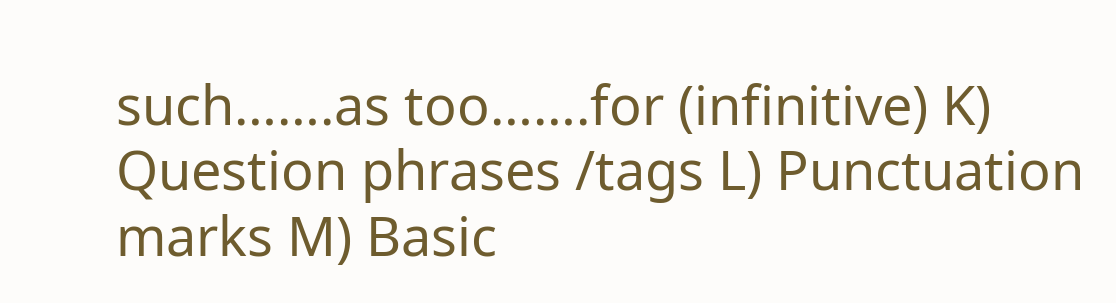such…….as too…….for (infinitive) K) Question phrases /tags L) Punctuation marks M) Basic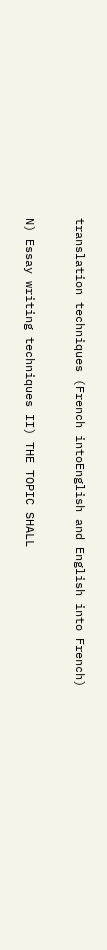translation techniques (French intoEnglish and English into French)


N) Essay writing techniques II) THE TOPIC SHALL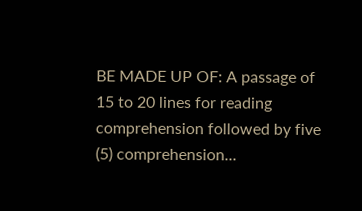BE MADE UP OF: A passage of 15 to 20 lines for reading comprehension followed by five (5) comprehension...